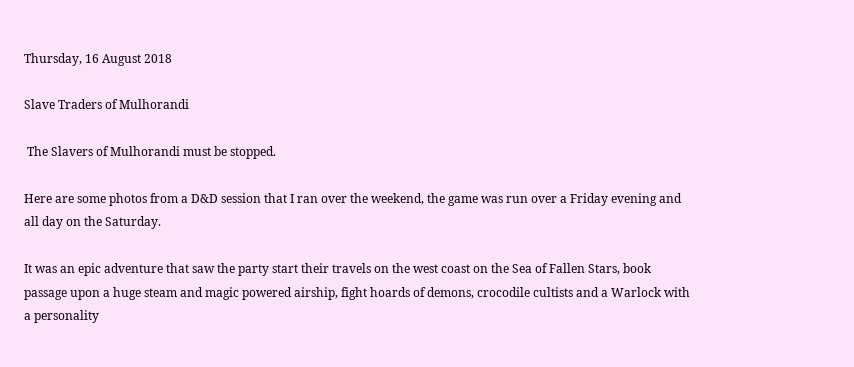Thursday, 16 August 2018

Slave Traders of Mulhorandi

 The Slavers of Mulhorandi must be stopped.

Here are some photos from a D&D session that I ran over the weekend, the game was run over a Friday evening and all day on the Saturday.

It was an epic adventure that saw the party start their travels on the west coast on the Sea of Fallen Stars, book passage upon a huge steam and magic powered airship, fight hoards of demons, crocodile cultists and a Warlock with a personality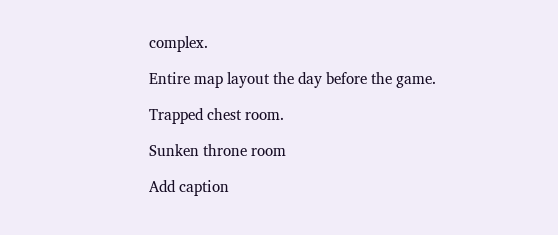complex.

Entire map layout the day before the game.

Trapped chest room.

Sunken throne room

Add caption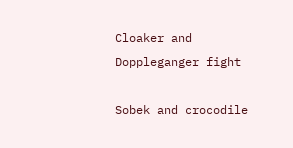Cloaker and Doppleganger fight

Sobek and crocodile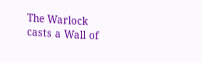The Warlock casts a Wall of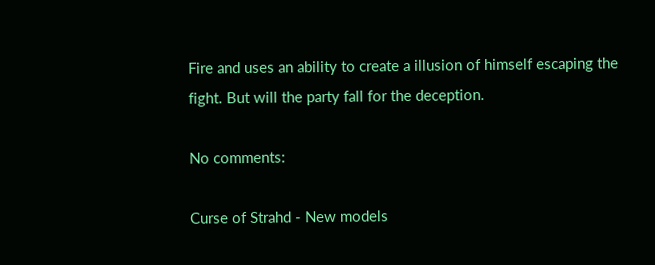Fire and uses an ability to create a illusion of himself escaping the fight. But will the party fall for the deception.

No comments:

Curse of Strahd - New models